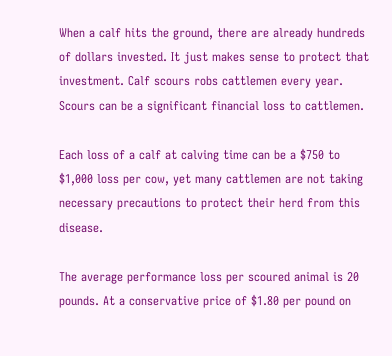When a calf hits the ground, there are already hundreds of dollars invested. It just makes sense to protect that investment. Calf scours robs cattlemen every year. Scours can be a significant financial loss to cattlemen.

Each loss of a calf at calving time can be a $750 to $1,000 loss per cow, yet many cattlemen are not taking necessary precautions to protect their herd from this disease.

The average performance loss per scoured animal is 20 pounds. At a conservative price of $1.80 per pound on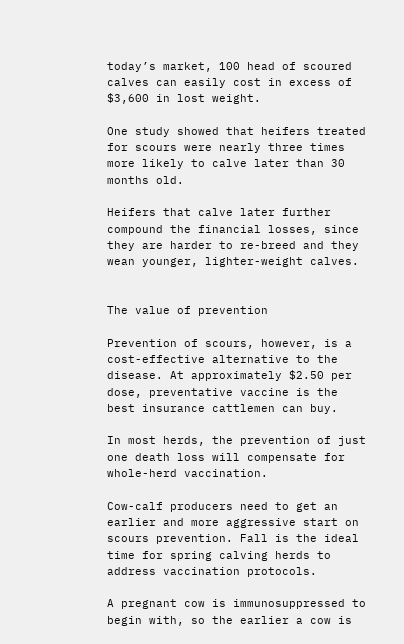today’s market, 100 head of scoured calves can easily cost in excess of $3,600 in lost weight.

One study showed that heifers treated for scours were nearly three times more likely to calve later than 30 months old.

Heifers that calve later further compound the financial losses, since they are harder to re-breed and they wean younger, lighter-weight calves.


The value of prevention

Prevention of scours, however, is a cost-effective alternative to the disease. At approximately $2.50 per dose, preventative vaccine is the best insurance cattlemen can buy.

In most herds, the prevention of just one death loss will compensate for whole-herd vaccination.

Cow-calf producers need to get an earlier and more aggressive start on scours prevention. Fall is the ideal time for spring calving herds to address vaccination protocols.

A pregnant cow is immunosuppressed to begin with, so the earlier a cow is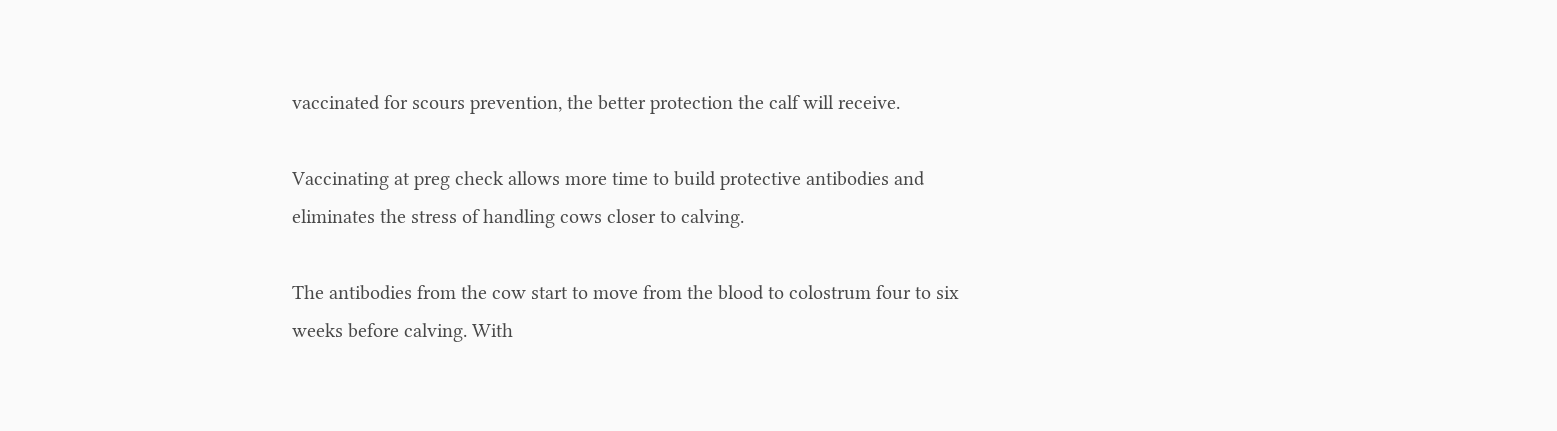vaccinated for scours prevention, the better protection the calf will receive.

Vaccinating at preg check allows more time to build protective antibodies and eliminates the stress of handling cows closer to calving.

The antibodies from the cow start to move from the blood to colostrum four to six weeks before calving. With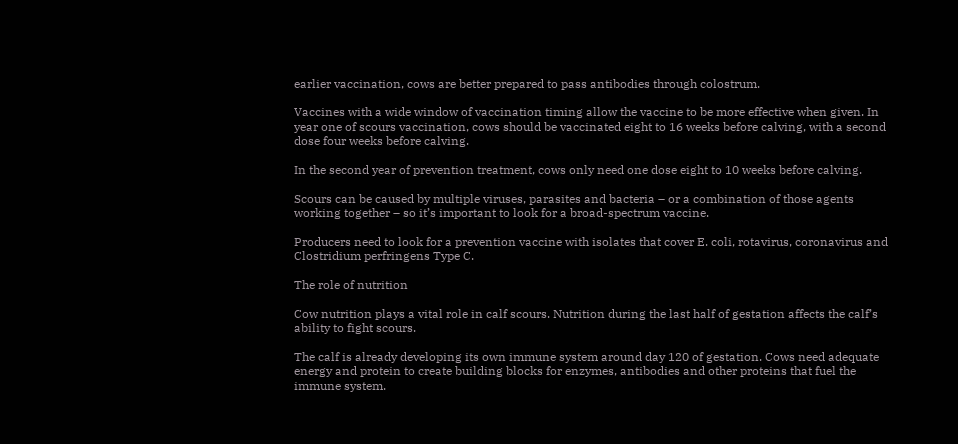earlier vaccination, cows are better prepared to pass antibodies through colostrum.

Vaccines with a wide window of vaccination timing allow the vaccine to be more effective when given. In year one of scours vaccination, cows should be vaccinated eight to 16 weeks before calving, with a second dose four weeks before calving.

In the second year of prevention treatment, cows only need one dose eight to 10 weeks before calving.

Scours can be caused by multiple viruses, parasites and bacteria – or a combination of those agents working together – so it’s important to look for a broad-spectrum vaccine.

Producers need to look for a prevention vaccine with isolates that cover E. coli, rotavirus, coronavirus and Clostridium perfringens Type C.

The role of nutrition

Cow nutrition plays a vital role in calf scours. Nutrition during the last half of gestation affects the calf’s ability to fight scours.

The calf is already developing its own immune system around day 120 of gestation. Cows need adequate energy and protein to create building blocks for enzymes, antibodies and other proteins that fuel the immune system.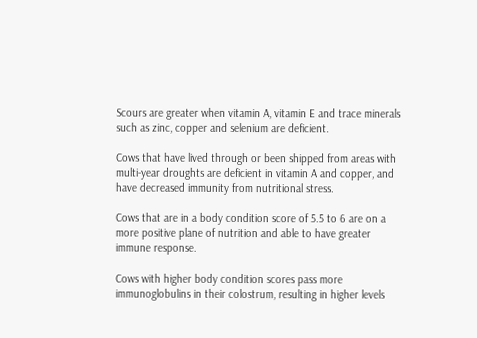Scours are greater when vitamin A, vitamin E and trace minerals such as zinc, copper and selenium are deficient.

Cows that have lived through or been shipped from areas with multi-year droughts are deficient in vitamin A and copper, and have decreased immunity from nutritional stress.

Cows that are in a body condition score of 5.5 to 6 are on a more positive plane of nutrition and able to have greater immune response.

Cows with higher body condition scores pass more immunoglobulins in their colostrum, resulting in higher levels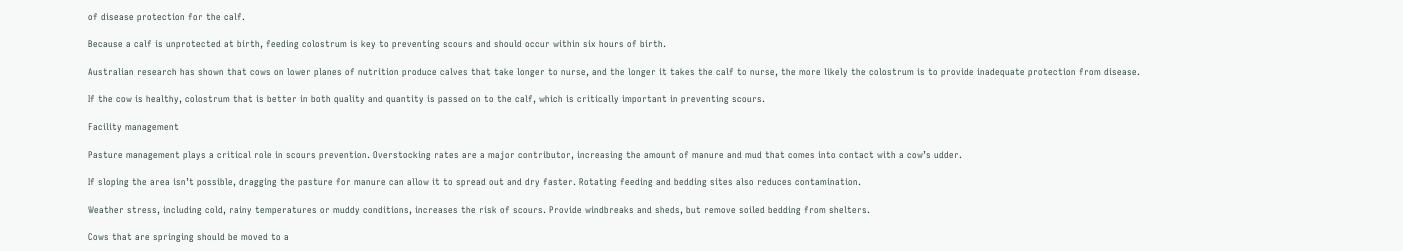of disease protection for the calf.

Because a calf is unprotected at birth, feeding colostrum is key to preventing scours and should occur within six hours of birth.

Australian research has shown that cows on lower planes of nutrition produce calves that take longer to nurse, and the longer it takes the calf to nurse, the more likely the colostrum is to provide inadequate protection from disease.

If the cow is healthy, colostrum that is better in both quality and quantity is passed on to the calf, which is critically important in preventing scours.

Facility management

Pasture management plays a critical role in scours prevention. Overstocking rates are a major contributor, increasing the amount of manure and mud that comes into contact with a cow’s udder.

If sloping the area isn’t possible, dragging the pasture for manure can allow it to spread out and dry faster. Rotating feeding and bedding sites also reduces contamination.

Weather stress, including cold, rainy temperatures or muddy conditions, increases the risk of scours. Provide windbreaks and sheds, but remove soiled bedding from shelters.

Cows that are springing should be moved to a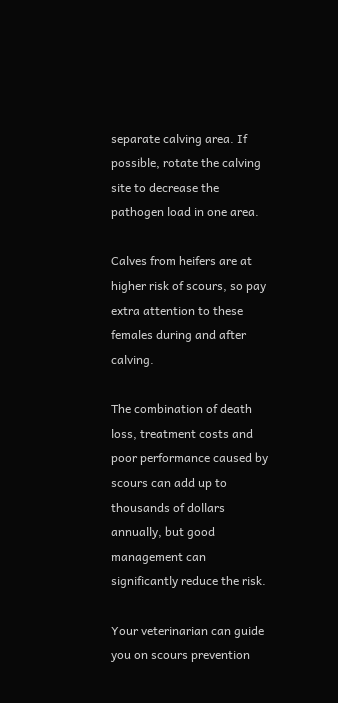separate calving area. If possible, rotate the calving site to decrease the pathogen load in one area.

Calves from heifers are at higher risk of scours, so pay extra attention to these females during and after calving.

The combination of death loss, treatment costs and poor performance caused by scours can add up to thousands of dollars annually, but good management can significantly reduce the risk.

Your veterinarian can guide you on scours prevention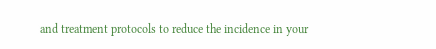and treatment protocols to reduce the incidence in your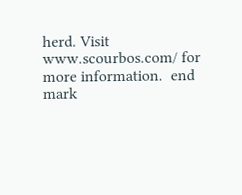herd. Visit www.scourbos.com/ for more information.  end mark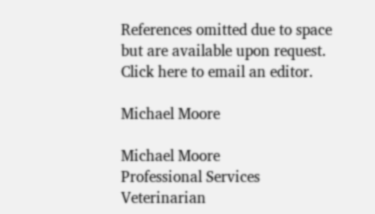References omitted due to space but are available upon request. Click here to email an editor.

Michael Moore

Michael Moore
Professional Services Veterinarian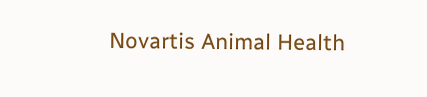Novartis Animal Health